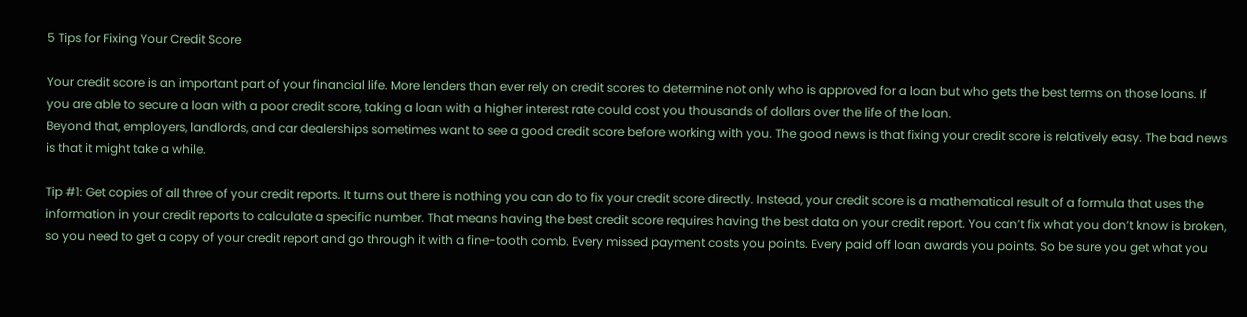5 Tips for Fixing Your Credit Score

Your credit score is an important part of your financial life. More lenders than ever rely on credit scores to determine not only who is approved for a loan but who gets the best terms on those loans. If you are able to secure a loan with a poor credit score, taking a loan with a higher interest rate could cost you thousands of dollars over the life of the loan.
Beyond that, employers, landlords, and car dealerships sometimes want to see a good credit score before working with you. The good news is that fixing your credit score is relatively easy. The bad news is that it might take a while.

Tip #1: Get copies of all three of your credit reports. It turns out there is nothing you can do to fix your credit score directly. Instead, your credit score is a mathematical result of a formula that uses the information in your credit reports to calculate a specific number. That means having the best credit score requires having the best data on your credit report. You can’t fix what you don’t know is broken, so you need to get a copy of your credit report and go through it with a fine-tooth comb. Every missed payment costs you points. Every paid off loan awards you points. So be sure you get what you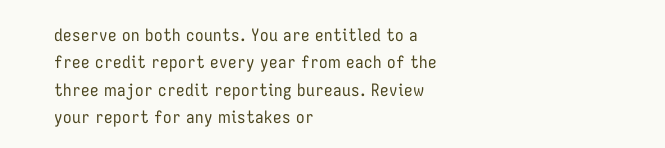deserve on both counts. You are entitled to a free credit report every year from each of the three major credit reporting bureaus. Review your report for any mistakes or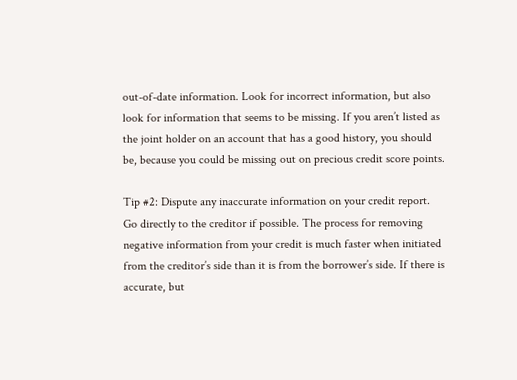out-of-date information. Look for incorrect information, but also look for information that seems to be missing. If you aren’t listed as the joint holder on an account that has a good history, you should be, because you could be missing out on precious credit score points.

Tip #2: Dispute any inaccurate information on your credit report. Go directly to the creditor if possible. The process for removing negative information from your credit is much faster when initiated from the creditor’s side than it is from the borrower’s side. If there is accurate, but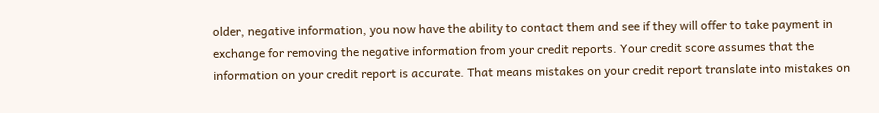older, negative information, you now have the ability to contact them and see if they will offer to take payment in exchange for removing the negative information from your credit reports. Your credit score assumes that the information on your credit report is accurate. That means mistakes on your credit report translate into mistakes on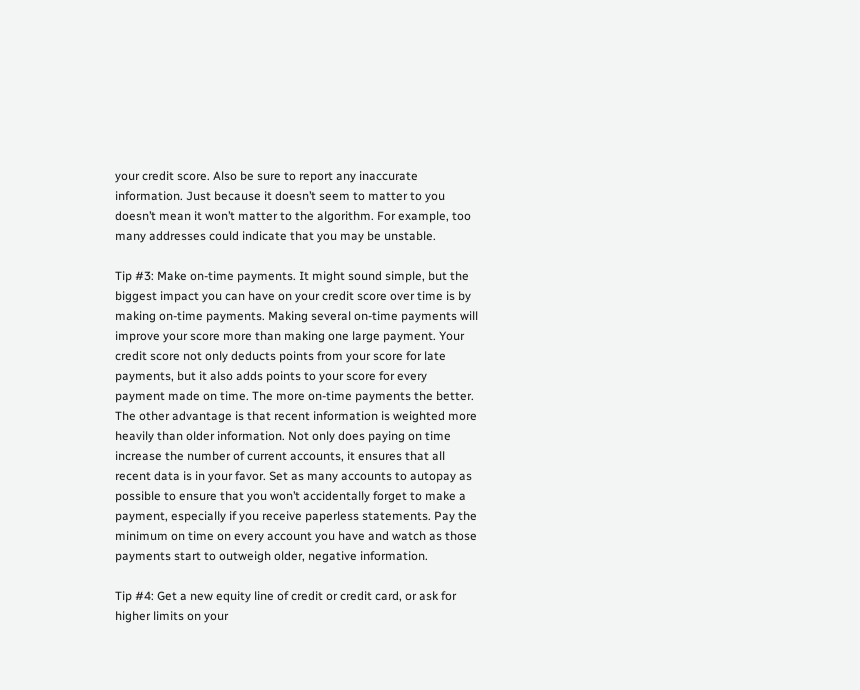your credit score. Also be sure to report any inaccurate information. Just because it doesn’t seem to matter to you doesn’t mean it won’t matter to the algorithm. For example, too many addresses could indicate that you may be unstable.

Tip #3: Make on-time payments. It might sound simple, but the biggest impact you can have on your credit score over time is by making on-time payments. Making several on-time payments will improve your score more than making one large payment. Your credit score not only deducts points from your score for late payments, but it also adds points to your score for every payment made on time. The more on-time payments the better. The other advantage is that recent information is weighted more heavily than older information. Not only does paying on time increase the number of current accounts, it ensures that all recent data is in your favor. Set as many accounts to autopay as possible to ensure that you won’t accidentally forget to make a payment, especially if you receive paperless statements. Pay the minimum on time on every account you have and watch as those payments start to outweigh older, negative information.

Tip #4: Get a new equity line of credit or credit card, or ask for higher limits on your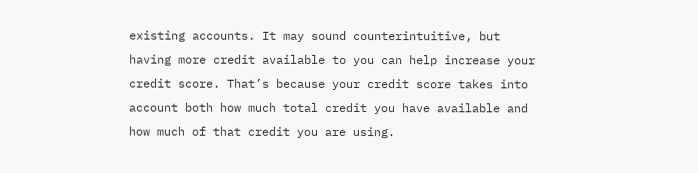existing accounts. It may sound counterintuitive, but having more credit available to you can help increase your credit score. That’s because your credit score takes into account both how much total credit you have available and how much of that credit you are using.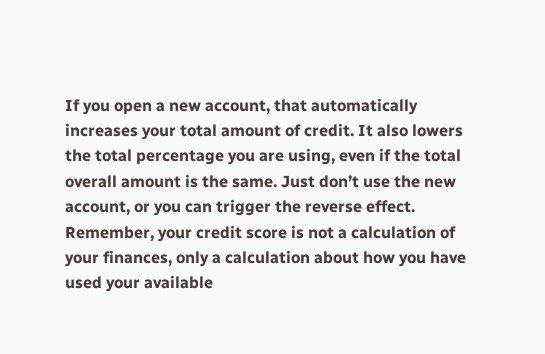If you open a new account, that automatically increases your total amount of credit. It also lowers the total percentage you are using, even if the total overall amount is the same. Just don’t use the new account, or you can trigger the reverse effect. Remember, your credit score is not a calculation of your finances, only a calculation about how you have used your available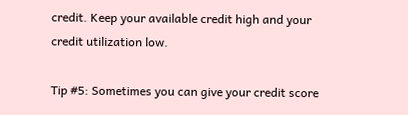credit. Keep your available credit high and your credit utilization low.

Tip #5: Sometimes you can give your credit score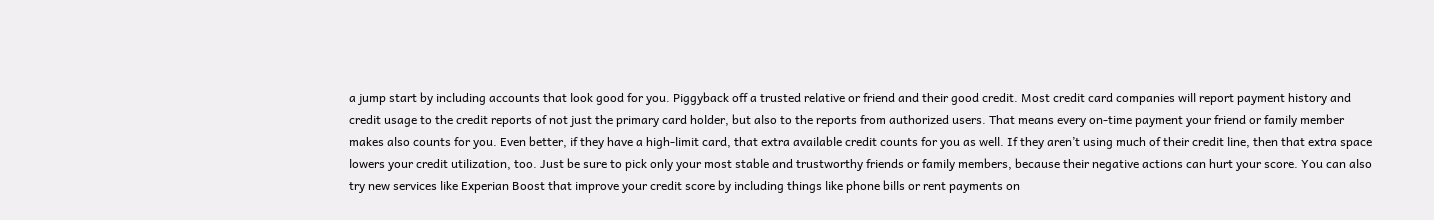a jump start by including accounts that look good for you. Piggyback off a trusted relative or friend and their good credit. Most credit card companies will report payment history and credit usage to the credit reports of not just the primary card holder, but also to the reports from authorized users. That means every on-time payment your friend or family member makes also counts for you. Even better, if they have a high-limit card, that extra available credit counts for you as well. If they aren’t using much of their credit line, then that extra space lowers your credit utilization, too. Just be sure to pick only your most stable and trustworthy friends or family members, because their negative actions can hurt your score. You can also try new services like Experian Boost that improve your credit score by including things like phone bills or rent payments on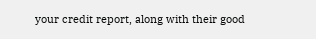your credit report, along with their good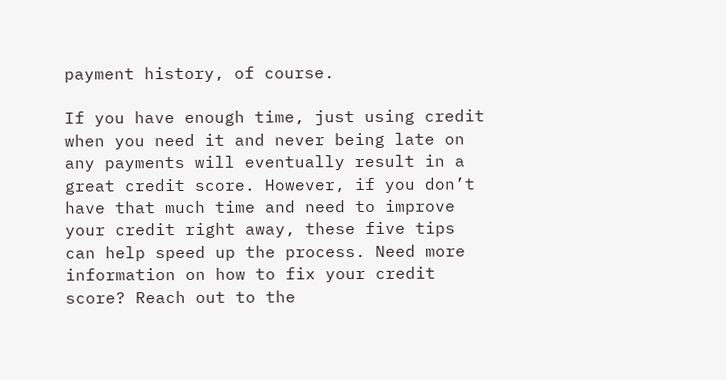payment history, of course.

If you have enough time, just using credit when you need it and never being late on any payments will eventually result in a great credit score. However, if you don’t have that much time and need to improve your credit right away, these five tips can help speed up the process. Need more information on how to fix your credit score? Reach out to the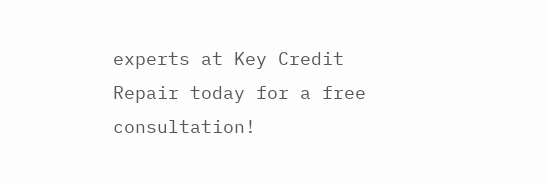experts at Key Credit Repair today for a free consultation!